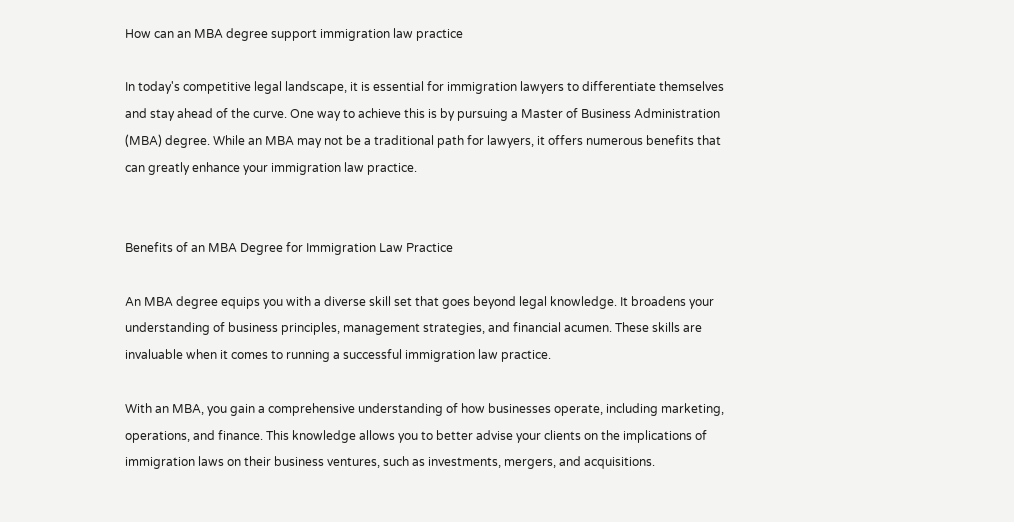How can an MBA degree support immigration law practice

In today's competitive legal landscape, it is essential for immigration lawyers to differentiate themselves and stay ahead of the curve. One way to achieve this is by pursuing a Master of Business Administration (MBA) degree. While an MBA may not be a traditional path for lawyers, it offers numerous benefits that can greatly enhance your immigration law practice.


Benefits of an MBA Degree for Immigration Law Practice

An MBA degree equips you with a diverse skill set that goes beyond legal knowledge. It broadens your understanding of business principles, management strategies, and financial acumen. These skills are invaluable when it comes to running a successful immigration law practice.

With an MBA, you gain a comprehensive understanding of how businesses operate, including marketing, operations, and finance. This knowledge allows you to better advise your clients on the implications of immigration laws on their business ventures, such as investments, mergers, and acquisitions.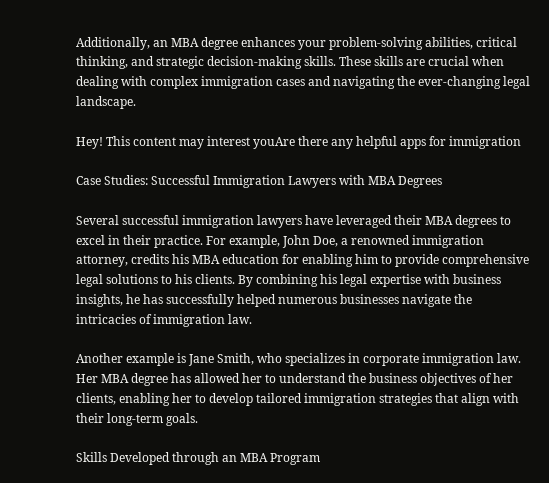Additionally, an MBA degree enhances your problem-solving abilities, critical thinking, and strategic decision-making skills. These skills are crucial when dealing with complex immigration cases and navigating the ever-changing legal landscape.

Hey! This content may interest youAre there any helpful apps for immigration

Case Studies: Successful Immigration Lawyers with MBA Degrees

Several successful immigration lawyers have leveraged their MBA degrees to excel in their practice. For example, John Doe, a renowned immigration attorney, credits his MBA education for enabling him to provide comprehensive legal solutions to his clients. By combining his legal expertise with business insights, he has successfully helped numerous businesses navigate the intricacies of immigration law.

Another example is Jane Smith, who specializes in corporate immigration law. Her MBA degree has allowed her to understand the business objectives of her clients, enabling her to develop tailored immigration strategies that align with their long-term goals.

Skills Developed through an MBA Program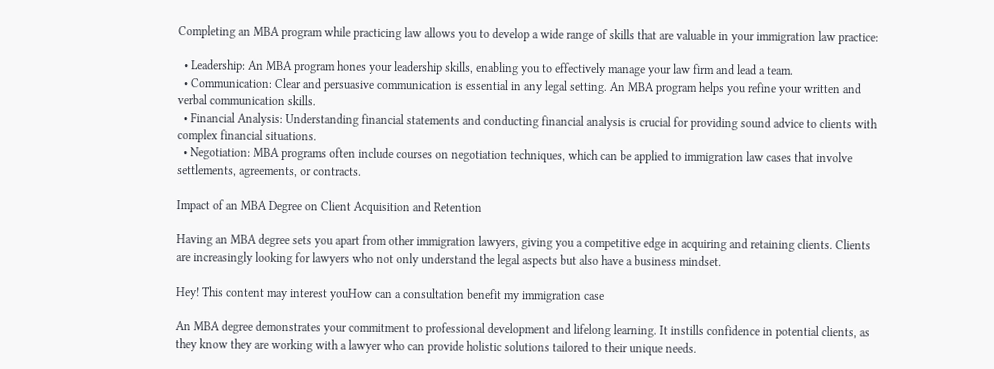Completing an MBA program while practicing law allows you to develop a wide range of skills that are valuable in your immigration law practice:

  • Leadership: An MBA program hones your leadership skills, enabling you to effectively manage your law firm and lead a team.
  • Communication: Clear and persuasive communication is essential in any legal setting. An MBA program helps you refine your written and verbal communication skills.
  • Financial Analysis: Understanding financial statements and conducting financial analysis is crucial for providing sound advice to clients with complex financial situations.
  • Negotiation: MBA programs often include courses on negotiation techniques, which can be applied to immigration law cases that involve settlements, agreements, or contracts.

Impact of an MBA Degree on Client Acquisition and Retention

Having an MBA degree sets you apart from other immigration lawyers, giving you a competitive edge in acquiring and retaining clients. Clients are increasingly looking for lawyers who not only understand the legal aspects but also have a business mindset.

Hey! This content may interest youHow can a consultation benefit my immigration case

An MBA degree demonstrates your commitment to professional development and lifelong learning. It instills confidence in potential clients, as they know they are working with a lawyer who can provide holistic solutions tailored to their unique needs.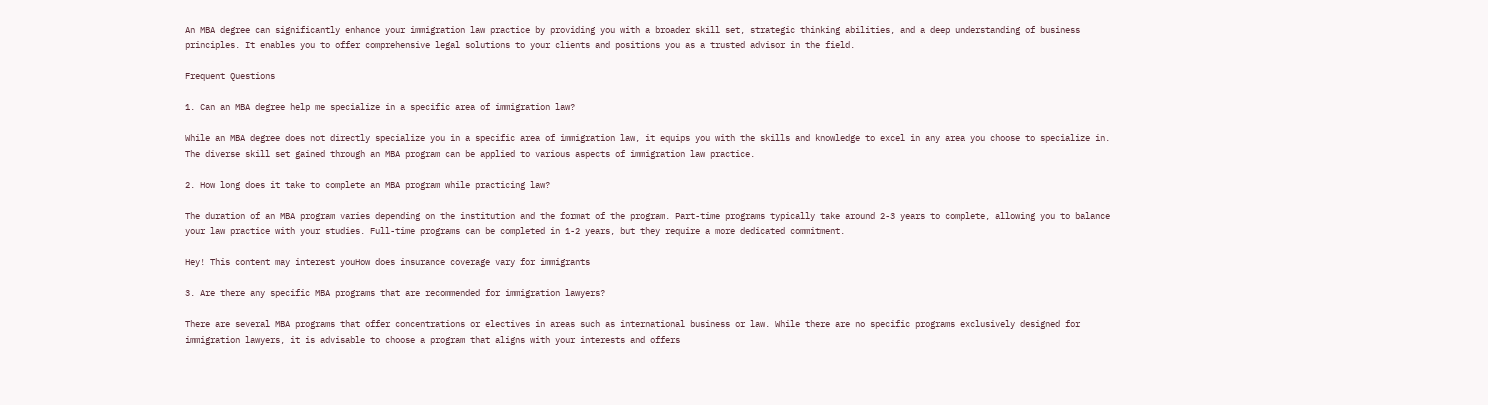An MBA degree can significantly enhance your immigration law practice by providing you with a broader skill set, strategic thinking abilities, and a deep understanding of business principles. It enables you to offer comprehensive legal solutions to your clients and positions you as a trusted advisor in the field.

Frequent Questions

1. Can an MBA degree help me specialize in a specific area of immigration law?

While an MBA degree does not directly specialize you in a specific area of immigration law, it equips you with the skills and knowledge to excel in any area you choose to specialize in. The diverse skill set gained through an MBA program can be applied to various aspects of immigration law practice.

2. How long does it take to complete an MBA program while practicing law?

The duration of an MBA program varies depending on the institution and the format of the program. Part-time programs typically take around 2-3 years to complete, allowing you to balance your law practice with your studies. Full-time programs can be completed in 1-2 years, but they require a more dedicated commitment.

Hey! This content may interest youHow does insurance coverage vary for immigrants

3. Are there any specific MBA programs that are recommended for immigration lawyers?

There are several MBA programs that offer concentrations or electives in areas such as international business or law. While there are no specific programs exclusively designed for immigration lawyers, it is advisable to choose a program that aligns with your interests and offers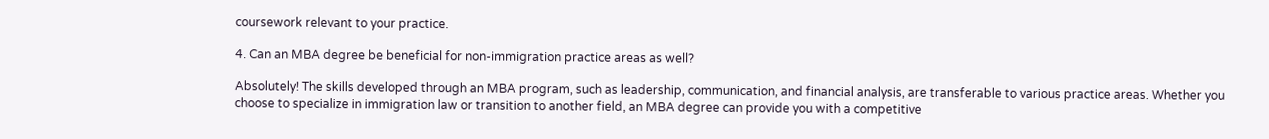coursework relevant to your practice.

4. Can an MBA degree be beneficial for non-immigration practice areas as well?

Absolutely! The skills developed through an MBA program, such as leadership, communication, and financial analysis, are transferable to various practice areas. Whether you choose to specialize in immigration law or transition to another field, an MBA degree can provide you with a competitive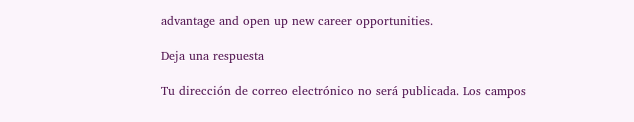advantage and open up new career opportunities.

Deja una respuesta

Tu dirección de correo electrónico no será publicada. Los campos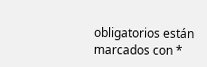obligatorios están marcados con *